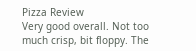Pizza Review
Very good overall. Not too much crisp, bit floppy. The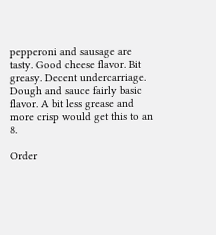pepperoni and sausage are tasty. Good cheese flavor. Bit greasy. Decent undercarriage. Dough and sauce fairly basic flavor. A bit less grease and more crisp would get this to an 8.

Order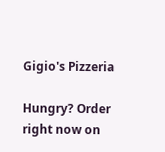Gigio's Pizzeria

Hungry? Order right now on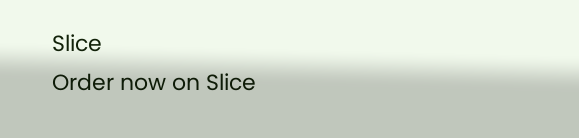Slice
Order now on Slice